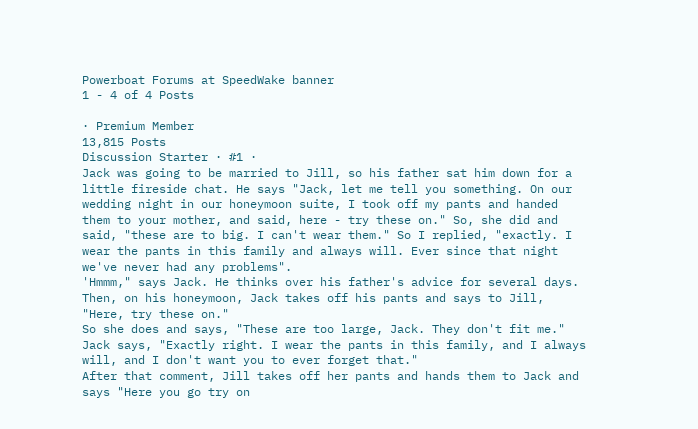Powerboat Forums at SpeedWake banner
1 - 4 of 4 Posts

· Premium Member
13,815 Posts
Discussion Starter · #1 ·
Jack was going to be married to Jill, so his father sat him down for a little fireside chat. He says "Jack, let me tell you something. On our wedding night in our honeymoon suite, I took off my pants and handed them to your mother, and said, here - try these on." So, she did and said, "these are to big. I can't wear them." So I replied, "exactly. I wear the pants in this family and always will. Ever since that night we've never had any problems".
'Hmmm," says Jack. He thinks over his father's advice for several days.
Then, on his honeymoon, Jack takes off his pants and says to Jill, "Here, try these on."
So she does and says, "These are too large, Jack. They don't fit me."
Jack says, "Exactly right. I wear the pants in this family, and I always will, and I don't want you to ever forget that."
After that comment, Jill takes off her pants and hands them to Jack and says "Here you go try on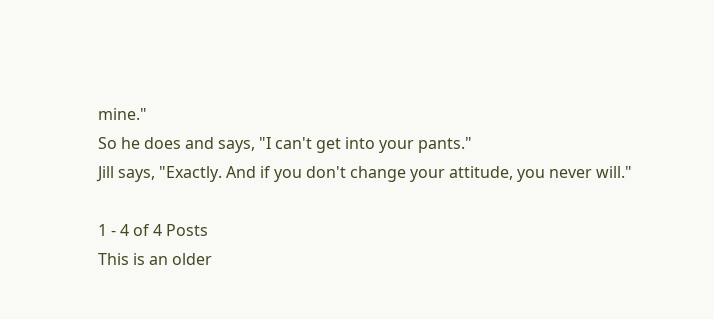mine."
So he does and says, "I can't get into your pants."
Jill says, "Exactly. And if you don't change your attitude, you never will."

1 - 4 of 4 Posts
This is an older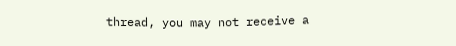thread, you may not receive a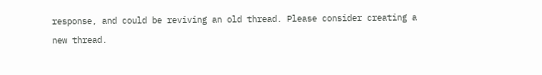response, and could be reviving an old thread. Please consider creating a new thread.